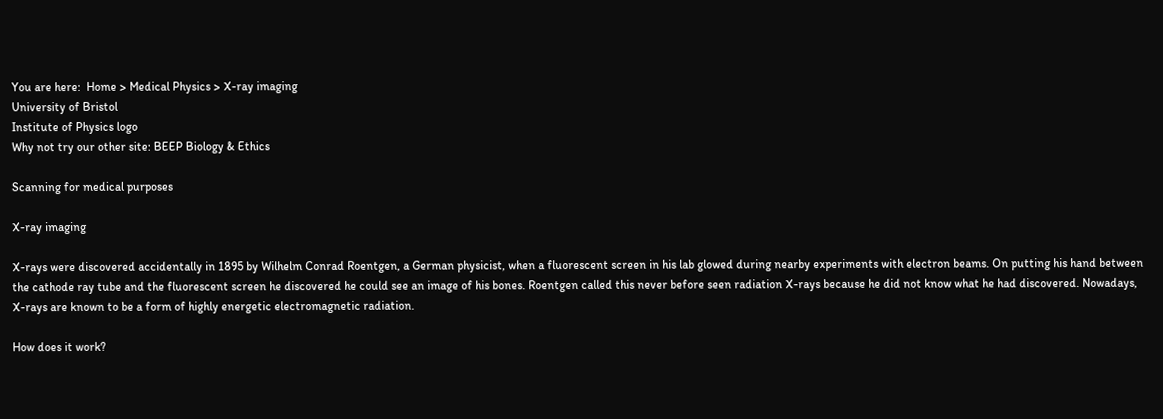You are here:  Home > Medical Physics > X-ray imaging
University of Bristol
Institute of Physics logo
Why not try our other site: BEEP Biology & Ethics

Scanning for medical purposes

X-ray imaging

X-rays were discovered accidentally in 1895 by Wilhelm Conrad Roentgen, a German physicist, when a fluorescent screen in his lab glowed during nearby experiments with electron beams. On putting his hand between the cathode ray tube and the fluorescent screen he discovered he could see an image of his bones. Roentgen called this never before seen radiation X-rays because he did not know what he had discovered. Nowadays, X-rays are known to be a form of highly energetic electromagnetic radiation.

How does it work?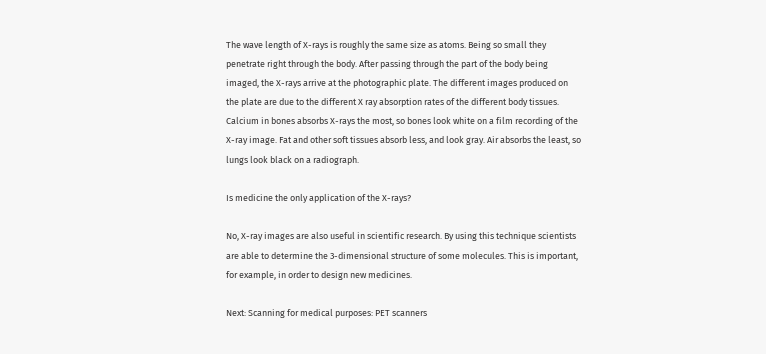The wave length of X-rays is roughly the same size as atoms. Being so small they penetrate right through the body. After passing through the part of the body being imaged, the X-rays arrive at the photographic plate. The different images produced on the plate are due to the different X ray absorption rates of the different body tissues. Calcium in bones absorbs X-rays the most, so bones look white on a film recording of the X-ray image. Fat and other soft tissues absorb less, and look gray. Air absorbs the least, so lungs look black on a radiograph.

Is medicine the only application of the X-rays?

No, X-ray images are also useful in scientific research. By using this technique scientists are able to determine the 3-dimensional structure of some molecules. This is important, for example, in order to design new medicines.

Next: Scanning for medical purposes: PET scanners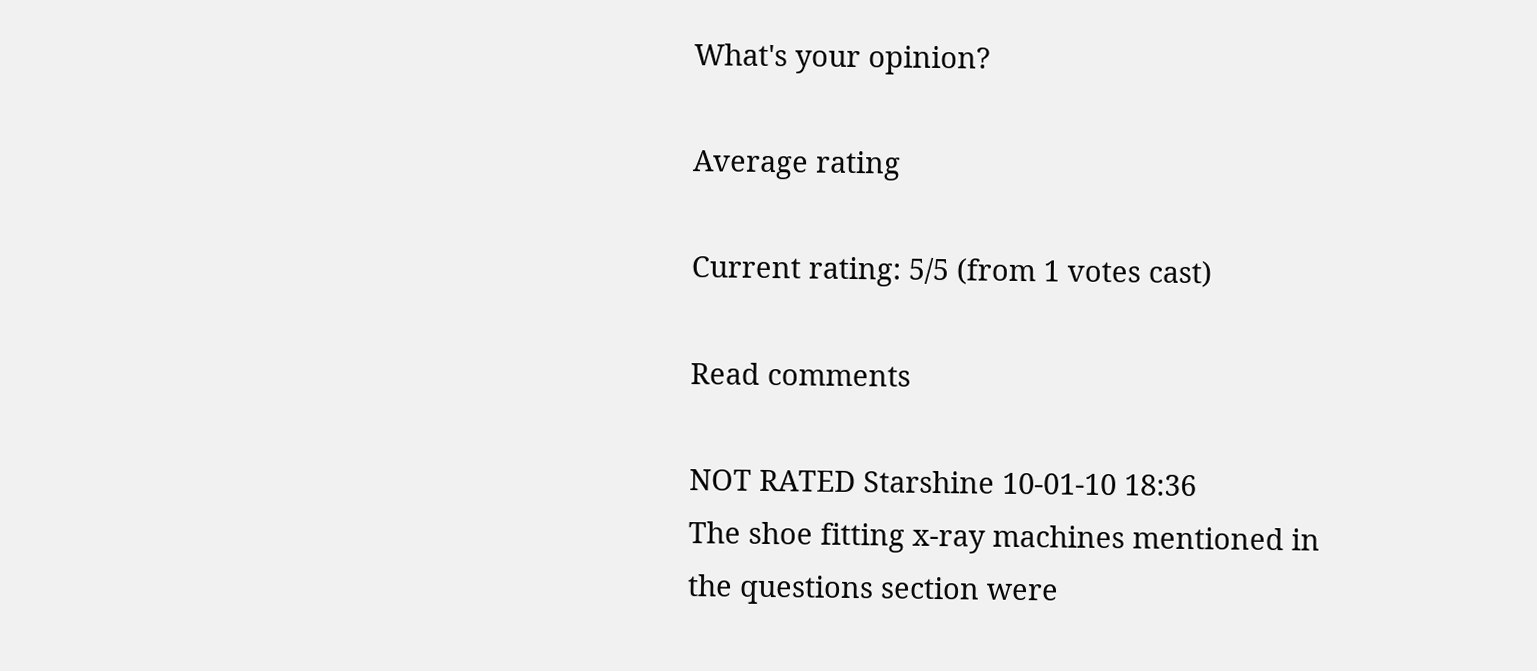What's your opinion?

Average rating

Current rating: 5/5 (from 1 votes cast)

Read comments

NOT RATED Starshine 10-01-10 18:36
The shoe fitting x-ray machines mentioned in the questions section were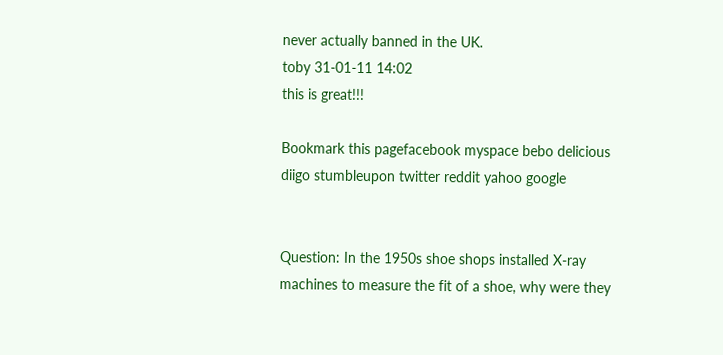never actually banned in the UK.
toby 31-01-11 14:02
this is great!!!

Bookmark this pagefacebook myspace bebo delicious diigo stumbleupon twitter reddit yahoo google


Question: In the 1950s shoe shops installed X-ray machines to measure the fit of a shoe, why were they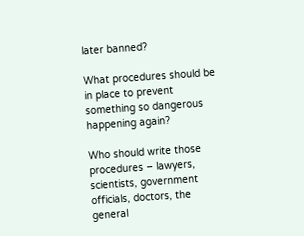later banned?

What procedures should be in place to prevent something so dangerous happening again?

Who should write those procedures – lawyers, scientists, government officials, doctors, the general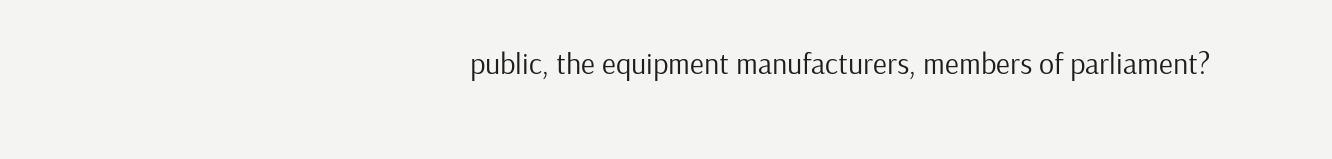public, the equipment manufacturers, members of parliament?